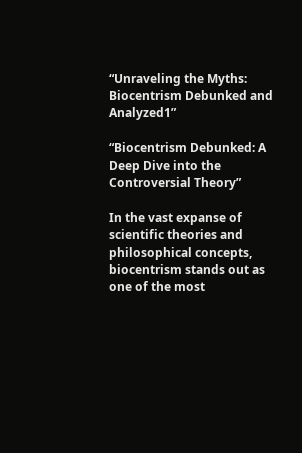“Unraveling the Myths: Biocentrism Debunked and Analyzed1”

“Biocentrism Debunked: A Deep Dive into the Controversial Theory”

In the vast expanse of scientific theories and philosophical concepts, biocentrism stands out as one of the most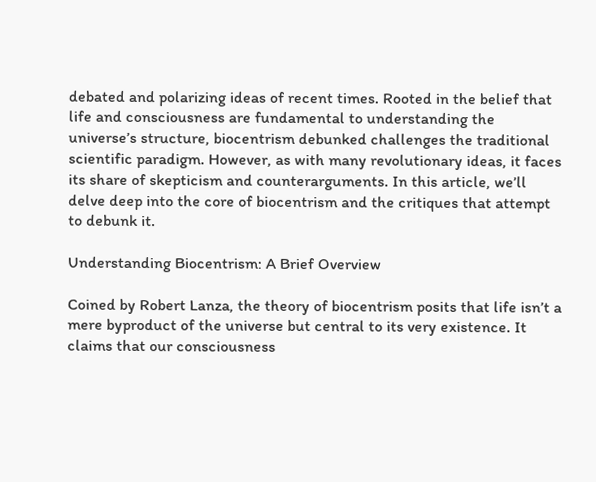debated and polarizing ideas of recent times. Rooted in the belief that life and consciousness are fundamental to understanding the universe’s structure, biocentrism debunked challenges the traditional scientific paradigm. However, as with many revolutionary ideas, it faces its share of skepticism and counterarguments. In this article, we’ll delve deep into the core of biocentrism and the critiques that attempt to debunk it.

Understanding Biocentrism: A Brief Overview

Coined by Robert Lanza, the theory of biocentrism posits that life isn’t a mere byproduct of the universe but central to its very existence. It claims that our consciousness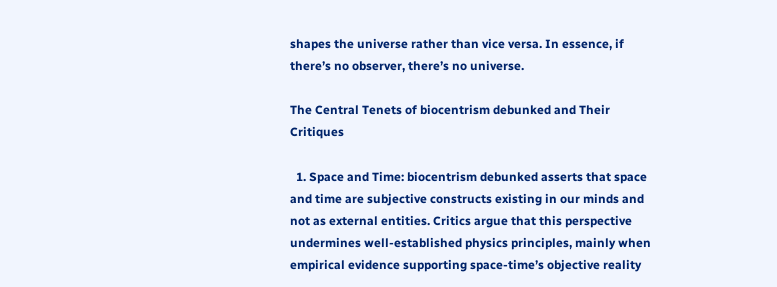shapes the universe rather than vice versa. In essence, if there’s no observer, there’s no universe.

The Central Tenets of biocentrism debunked and Their Critiques

  1. Space and Time: biocentrism debunked asserts that space and time are subjective constructs existing in our minds and not as external entities. Critics argue that this perspective undermines well-established physics principles, mainly when empirical evidence supporting space-time’s objective reality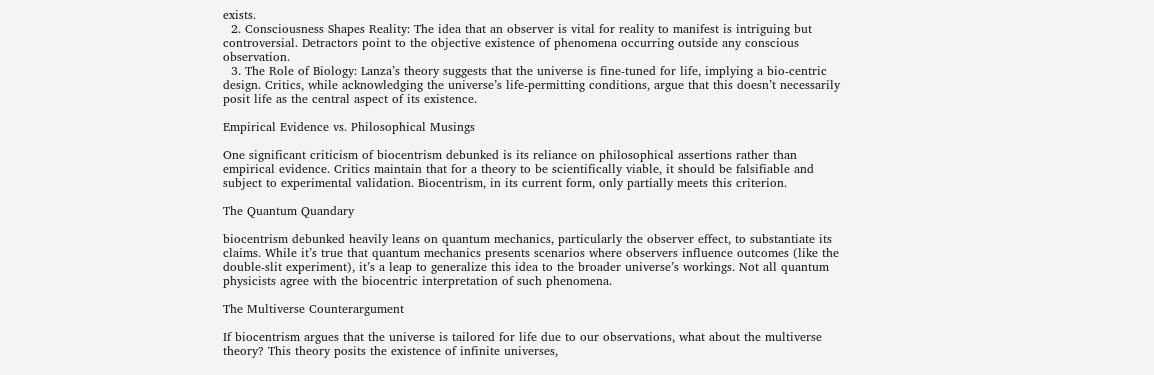exists.
  2. Consciousness Shapes Reality: The idea that an observer is vital for reality to manifest is intriguing but controversial. Detractors point to the objective existence of phenomena occurring outside any conscious observation.
  3. The Role of Biology: Lanza’s theory suggests that the universe is fine-tuned for life, implying a bio-centric design. Critics, while acknowledging the universe’s life-permitting conditions, argue that this doesn’t necessarily posit life as the central aspect of its existence.

Empirical Evidence vs. Philosophical Musings

One significant criticism of biocentrism debunked is its reliance on philosophical assertions rather than empirical evidence. Critics maintain that for a theory to be scientifically viable, it should be falsifiable and subject to experimental validation. Biocentrism, in its current form, only partially meets this criterion.

The Quantum Quandary

biocentrism debunked heavily leans on quantum mechanics, particularly the observer effect, to substantiate its claims. While it’s true that quantum mechanics presents scenarios where observers influence outcomes (like the double-slit experiment), it’s a leap to generalize this idea to the broader universe’s workings. Not all quantum physicists agree with the biocentric interpretation of such phenomena.

The Multiverse Counterargument

If biocentrism argues that the universe is tailored for life due to our observations, what about the multiverse theory? This theory posits the existence of infinite universes,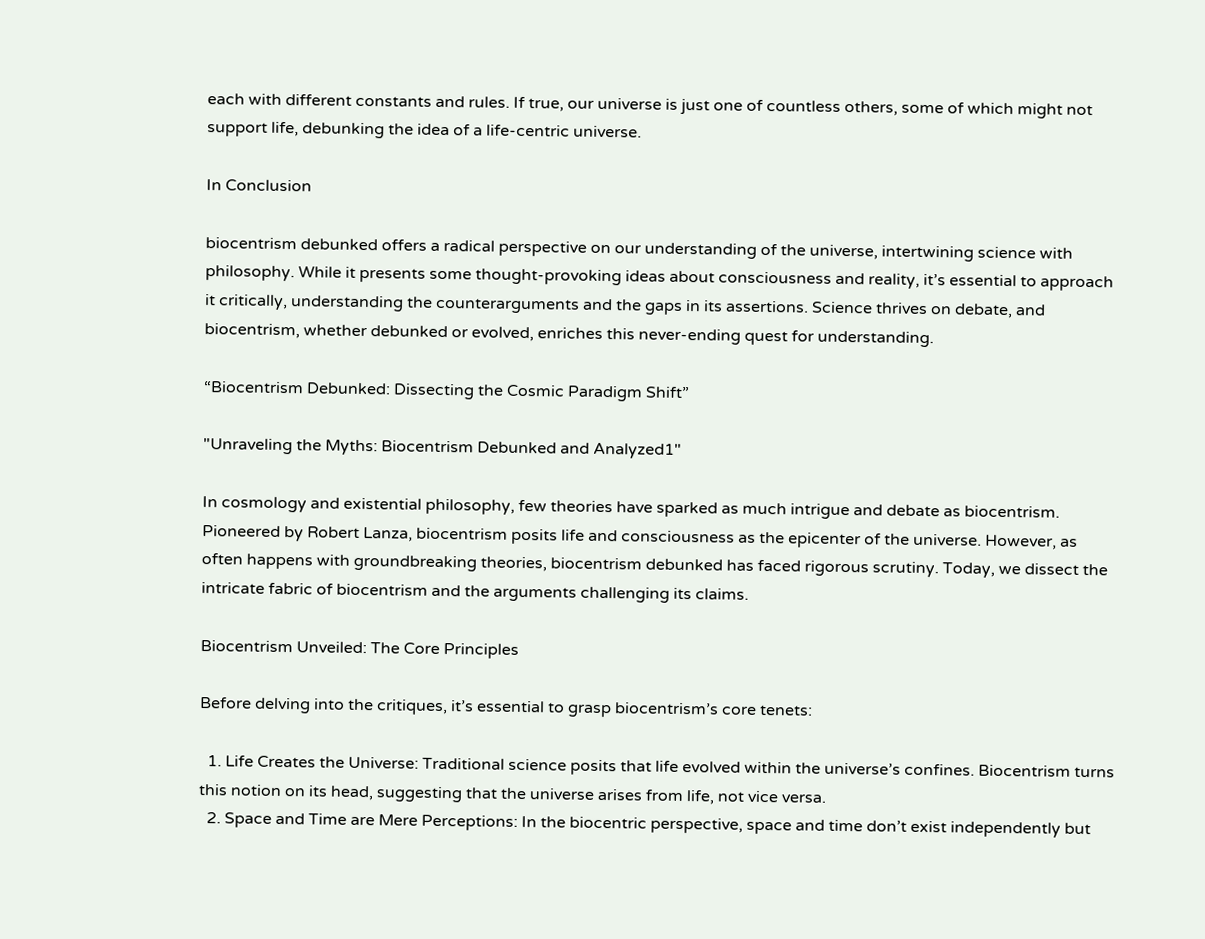each with different constants and rules. If true, our universe is just one of countless others, some of which might not support life, debunking the idea of a life-centric universe.

In Conclusion

biocentrism debunked offers a radical perspective on our understanding of the universe, intertwining science with philosophy. While it presents some thought-provoking ideas about consciousness and reality, it’s essential to approach it critically, understanding the counterarguments and the gaps in its assertions. Science thrives on debate, and biocentrism, whether debunked or evolved, enriches this never-ending quest for understanding.

“Biocentrism Debunked: Dissecting the Cosmic Paradigm Shift”

"Unraveling the Myths: Biocentrism Debunked and Analyzed1"

In cosmology and existential philosophy, few theories have sparked as much intrigue and debate as biocentrism. Pioneered by Robert Lanza, biocentrism posits life and consciousness as the epicenter of the universe. However, as often happens with groundbreaking theories, biocentrism debunked has faced rigorous scrutiny. Today, we dissect the intricate fabric of biocentrism and the arguments challenging its claims.

Biocentrism Unveiled: The Core Principles

Before delving into the critiques, it’s essential to grasp biocentrism’s core tenets:

  1. Life Creates the Universe: Traditional science posits that life evolved within the universe’s confines. Biocentrism turns this notion on its head, suggesting that the universe arises from life, not vice versa.
  2. Space and Time are Mere Perceptions: In the biocentric perspective, space and time don’t exist independently but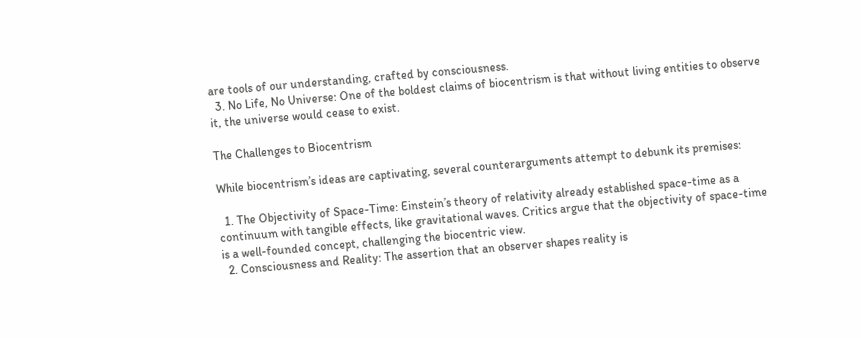are tools of our understanding, crafted by consciousness.
  3. No Life, No Universe: One of the boldest claims of biocentrism is that without living entities to observe it, the universe would cease to exist.

The Challenges to Biocentrism

While biocentrism’s ideas are captivating, several counterarguments attempt to debunk its premises:

  1. The Objectivity of Space-Time: Einstein’s theory of relativity already established space-time as a continuum with tangible effects, like gravitational waves. Critics argue that the objectivity of space-time is a well-founded concept, challenging the biocentric view.
  2. Consciousness and Reality: The assertion that an observer shapes reality is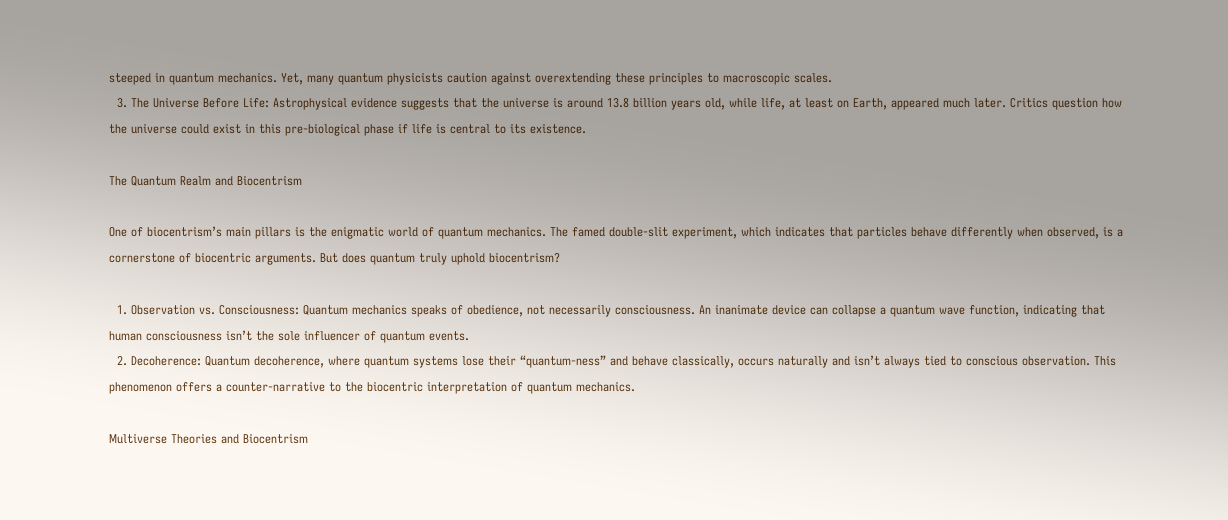steeped in quantum mechanics. Yet, many quantum physicists caution against overextending these principles to macroscopic scales.
  3. The Universe Before Life: Astrophysical evidence suggests that the universe is around 13.8 billion years old, while life, at least on Earth, appeared much later. Critics question how the universe could exist in this pre-biological phase if life is central to its existence.

The Quantum Realm and Biocentrism

One of biocentrism’s main pillars is the enigmatic world of quantum mechanics. The famed double-slit experiment, which indicates that particles behave differently when observed, is a cornerstone of biocentric arguments. But does quantum truly uphold biocentrism?

  1. Observation vs. Consciousness: Quantum mechanics speaks of obedience, not necessarily consciousness. An inanimate device can collapse a quantum wave function, indicating that human consciousness isn’t the sole influencer of quantum events.
  2. Decoherence: Quantum decoherence, where quantum systems lose their “quantum-ness” and behave classically, occurs naturally and isn’t always tied to conscious observation. This phenomenon offers a counter-narrative to the biocentric interpretation of quantum mechanics.

Multiverse Theories and Biocentrism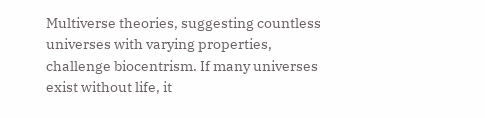Multiverse theories, suggesting countless universes with varying properties, challenge biocentrism. If many universes exist without life, it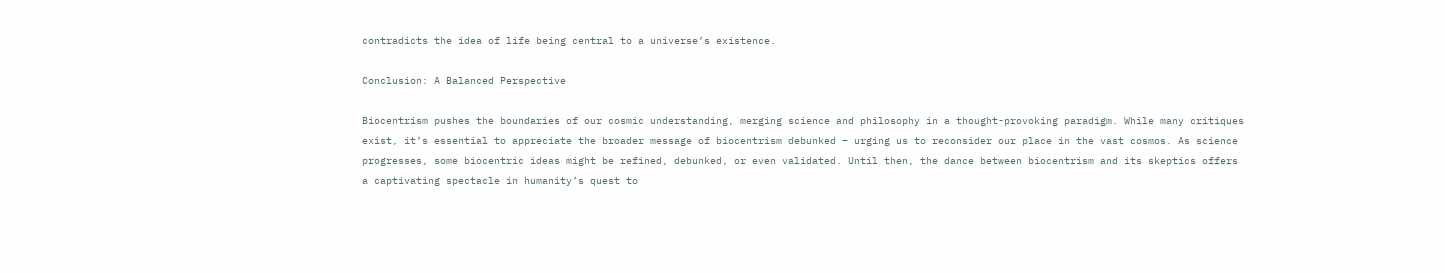contradicts the idea of life being central to a universe’s existence.

Conclusion: A Balanced Perspective

Biocentrism pushes the boundaries of our cosmic understanding, merging science and philosophy in a thought-provoking paradigm. While many critiques exist, it’s essential to appreciate the broader message of biocentrism debunked – urging us to reconsider our place in the vast cosmos. As science progresses, some biocentric ideas might be refined, debunked, or even validated. Until then, the dance between biocentrism and its skeptics offers a captivating spectacle in humanity’s quest to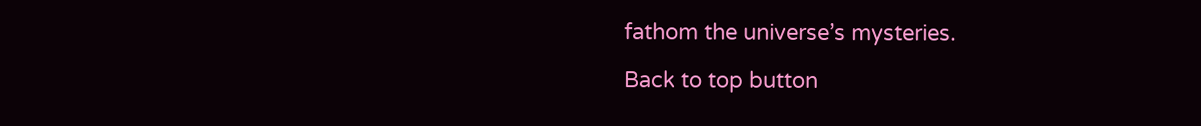fathom the universe’s mysteries.

Back to top button